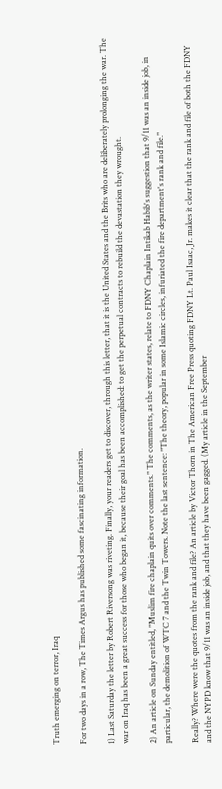Truth emerging on terror, Iraq

For two days in a row, The Times Argus has published some fascinating information.

1) Last Saturday the letter by Robert Riversong was riveting. Finally, your readers get to discover, through this letter, that it is the United States and the Brits who are deliberately prolonging the war. The war on Iraq has been a great success for those who began it, because their goal has been accomplished: to get the perpetual contracts to rebuild the devastation they wrought.

2) An article on Sunday entitled, "Muslim fire chaplain quits over comments." The comments, as the writer states, relate to FDNY Chaplain Intikab Habib's suggestion that 9/11 was an inside job, in particular, the demolition of WTC 7 and the Twin Towers. Note the last sentence: "The theory, popular in some Islamic circles, infuriated the fire department's rank and file."

Really? Where were the quotes from the rank and file? An article by Victor Thorn in The American Free Press quoting FDNY Lt. Paul Isaac, Jr. makes it clear that the rank and file of both the FDNY and the NYPD know that 9/11 was an inside job, and that they have been gagged. (My article in the September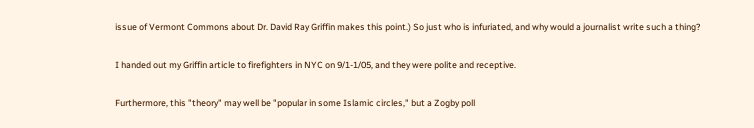issue of Vermont Commons about Dr. David Ray Griffin makes this point.) So just who is infuriated, and why would a journalist write such a thing?

I handed out my Griffin article to firefighters in NYC on 9/1-1/05, and they were polite and receptive.

Furthermore, this "theory" may well be "popular in some Islamic circles," but a Zogby poll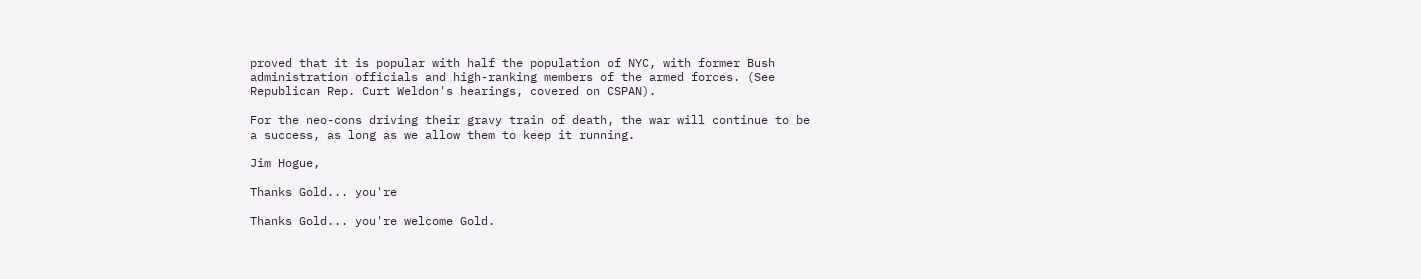proved that it is popular with half the population of NYC, with former Bush administration officials and high-ranking members of the armed forces. (See Republican Rep. Curt Weldon's hearings, covered on CSPAN).

For the neo-cons driving their gravy train of death, the war will continue to be a success, as long as we allow them to keep it running.

Jim Hogue,

Thanks Gold... you're

Thanks Gold... you're welcome Gold.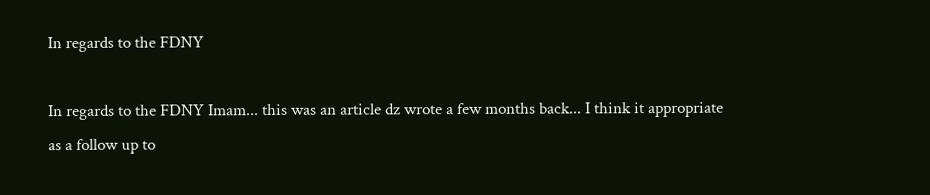In regards to the FDNY

In regards to the FDNY Imam... this was an article dz wrote a few months back... I think it appropriate as a follow up to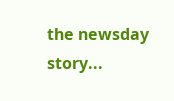the newsday story...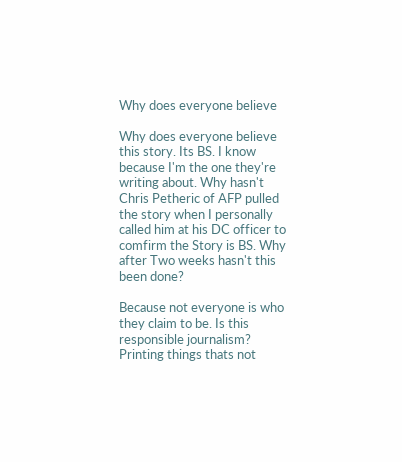Why does everyone believe

Why does everyone believe this story. Its BS. I know because I'm the one they're writing about. Why hasn't Chris Petheric of AFP pulled the story when I personally called him at his DC officer to comfirm the Story is BS. Why after Two weeks hasn't this been done?

Because not everyone is who they claim to be. Is this responsible journalism? Printing things thats not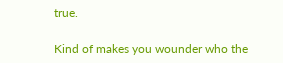true.

Kind of makes you wounder who the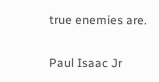true enemies are.

Paul Isaac Jr